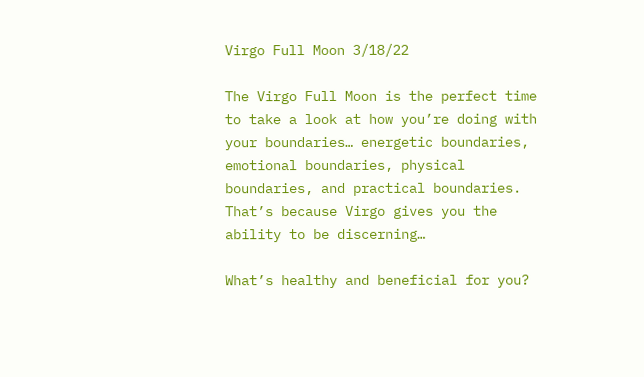Virgo Full Moon 3/18/22

The Virgo Full Moon is the perfect time to take a look at how you’re doing with your boundaries… energetic boundaries, emotional boundaries, physical boundaries, and practical boundaries. That’s because Virgo gives you the ability to be discerning…

What’s healthy and beneficial for you?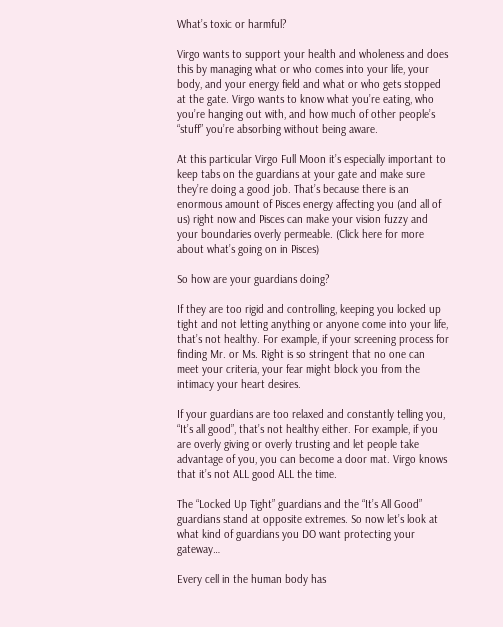What’s toxic or harmful?

Virgo wants to support your health and wholeness and does this by managing what or who comes into your life, your body, and your energy field and what or who gets stopped at the gate. Virgo wants to know what you’re eating, who you’re hanging out with, and how much of other people’s “stuff” you’re absorbing without being aware.

At this particular Virgo Full Moon it’s especially important to keep tabs on the guardians at your gate and make sure they’re doing a good job. That’s because there is an enormous amount of Pisces energy affecting you (and all of us) right now and Pisces can make your vision fuzzy and your boundaries overly permeable. (Click here for more about what’s going on in Pisces)

So how are your guardians doing?

If they are too rigid and controlling, keeping you locked up tight and not letting anything or anyone come into your life, that’s not healthy. For example, if your screening process for finding Mr. or Ms. Right is so stringent that no one can meet your criteria, your fear might block you from the intimacy your heart desires.

If your guardians are too relaxed and constantly telling you, “It’s all good”, that’s not healthy either. For example, if you are overly giving or overly trusting and let people take advantage of you, you can become a door mat. Virgo knows that it’s not ALL good ALL the time.

The “Locked Up Tight” guardians and the “It’s All Good” guardians stand at opposite extremes. So now let’s look at what kind of guardians you DO want protecting your gateway…

Every cell in the human body has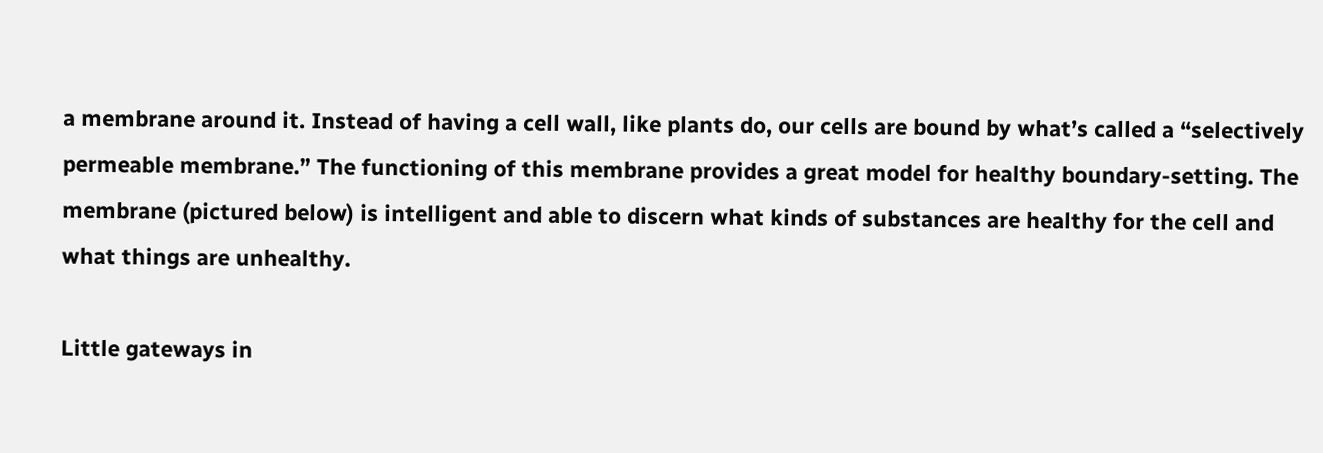a membrane around it. Instead of having a cell wall, like plants do, our cells are bound by what’s called a “selectively permeable membrane.” The functioning of this membrane provides a great model for healthy boundary-setting. The membrane (pictured below) is intelligent and able to discern what kinds of substances are healthy for the cell and what things are unhealthy.

Little gateways in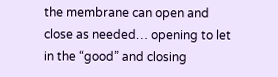the membrane can open and close as needed… opening to let in the “good” and closing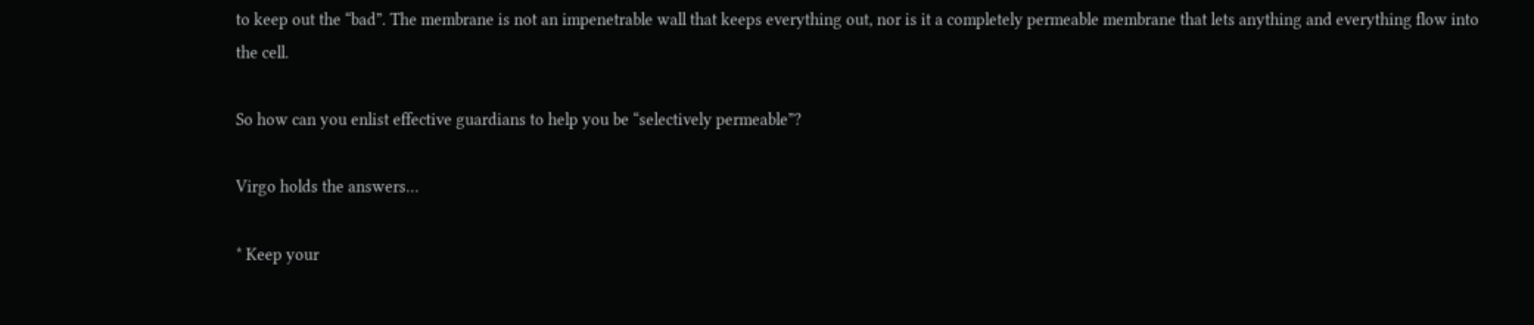to keep out the “bad”. The membrane is not an impenetrable wall that keeps everything out, nor is it a completely permeable membrane that lets anything and everything flow into the cell.

So how can you enlist effective guardians to help you be “selectively permeable”?

Virgo holds the answers…

* Keep your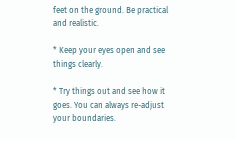feet on the ground. Be practical and realistic.

* Keep your eyes open and see things clearly.

* Try things out and see how it goes. You can always re-adjust your boundaries.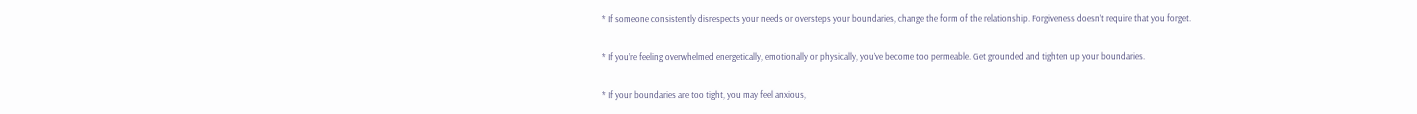* If someone consistently disrespects your needs or oversteps your boundaries, change the form of the relationship. Forgiveness doesn’t require that you forget.

* If you’re feeling overwhelmed energetically, emotionally or physically, you’ve become too permeable. Get grounded and tighten up your boundaries.

* If your boundaries are too tight, you may feel anxious,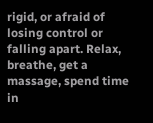rigid, or afraid of losing control or falling apart. Relax, breathe, get a massage, spend time in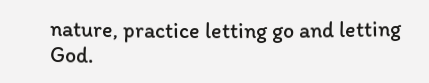nature, practice letting go and letting God.